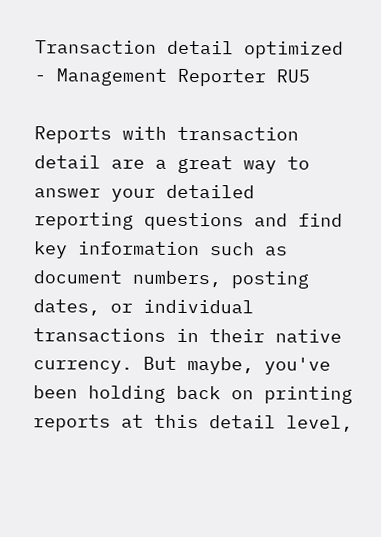Transaction detail optimized - Management Reporter RU5

Reports with transaction detail are a great way to answer your detailed reporting questions and find key information such as document numbers, posting dates, or individual transactions in their native currency. But maybe, you've been holding back on printing reports at this detail level,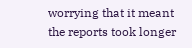worrying that it meant the reports took longer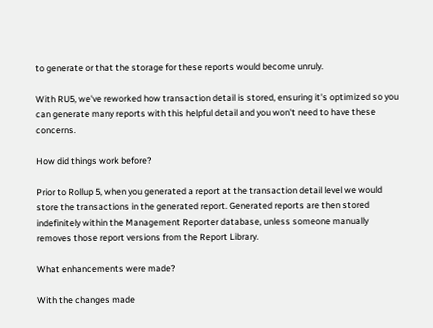to generate or that the storage for these reports would become unruly.

With RU5, we've reworked how transaction detail is stored, ensuring it's optimized so you can generate many reports with this helpful detail and you won't need to have these concerns.

How did things work before?

Prior to Rollup 5, when you generated a report at the transaction detail level we would store the transactions in the generated report. Generated reports are then stored indefinitely within the Management Reporter database, unless someone manually removes those report versions from the Report Library.

What enhancements were made?

With the changes made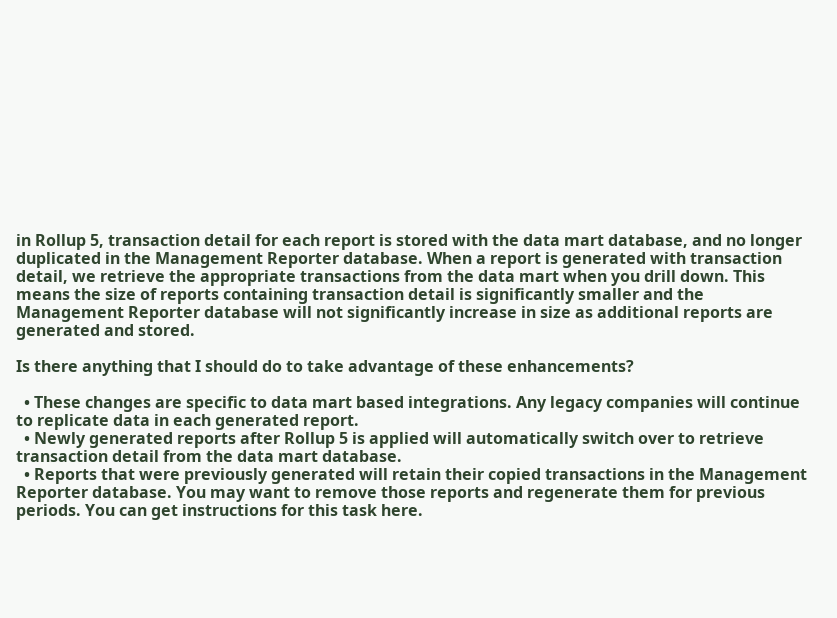in Rollup 5, transaction detail for each report is stored with the data mart database, and no longer duplicated in the Management Reporter database. When a report is generated with transaction detail, we retrieve the appropriate transactions from the data mart when you drill down. This means the size of reports containing transaction detail is significantly smaller and the Management Reporter database will not significantly increase in size as additional reports are generated and stored.

Is there anything that I should do to take advantage of these enhancements?

  • These changes are specific to data mart based integrations. Any legacy companies will continue to replicate data in each generated report.
  • Newly generated reports after Rollup 5 is applied will automatically switch over to retrieve transaction detail from the data mart database.
  • Reports that were previously generated will retain their copied transactions in the Management Reporter database. You may want to remove those reports and regenerate them for previous periods. You can get instructions for this task here.